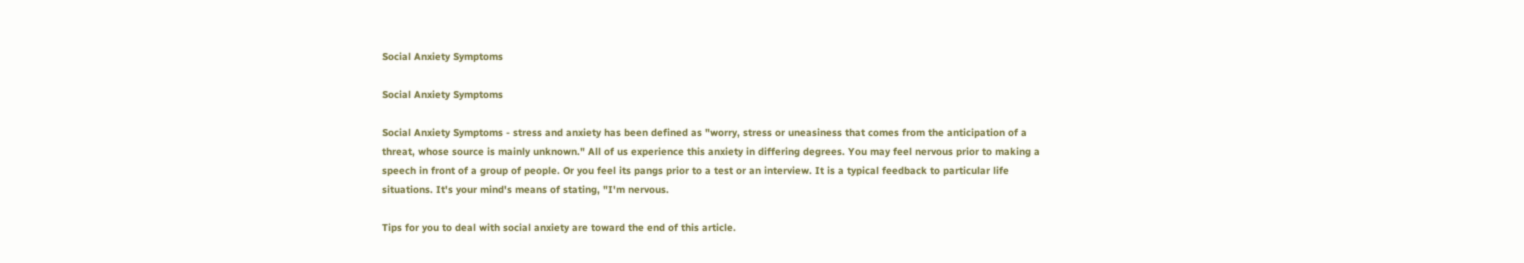Social Anxiety Symptoms

Social Anxiety Symptoms

Social Anxiety Symptoms - stress and anxiety has been defined as "worry, stress or uneasiness that comes from the anticipation of a threat, whose source is mainly unknown." All of us experience this anxiety in differing degrees. You may feel nervous prior to making a speech in front of a group of people. Or you feel its pangs prior to a test or an interview. It is a typical feedback to particular life situations. It's your mind's means of stating, "I'm nervous.

Tips for you to deal with social anxiety are toward the end of this article.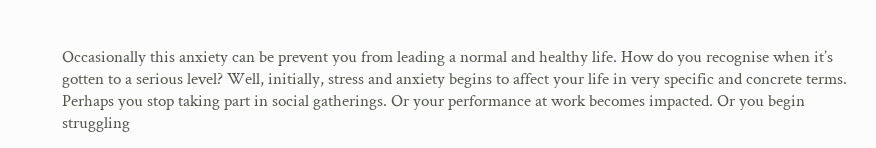Occasionally this anxiety can be prevent you from leading a normal and healthy life. How do you recognise when it’s gotten to a serious level? Well, initially, stress and anxiety begins to affect your life in very specific and concrete terms. Perhaps you stop taking part in social gatherings. Or your performance at work becomes impacted. Or you begin struggling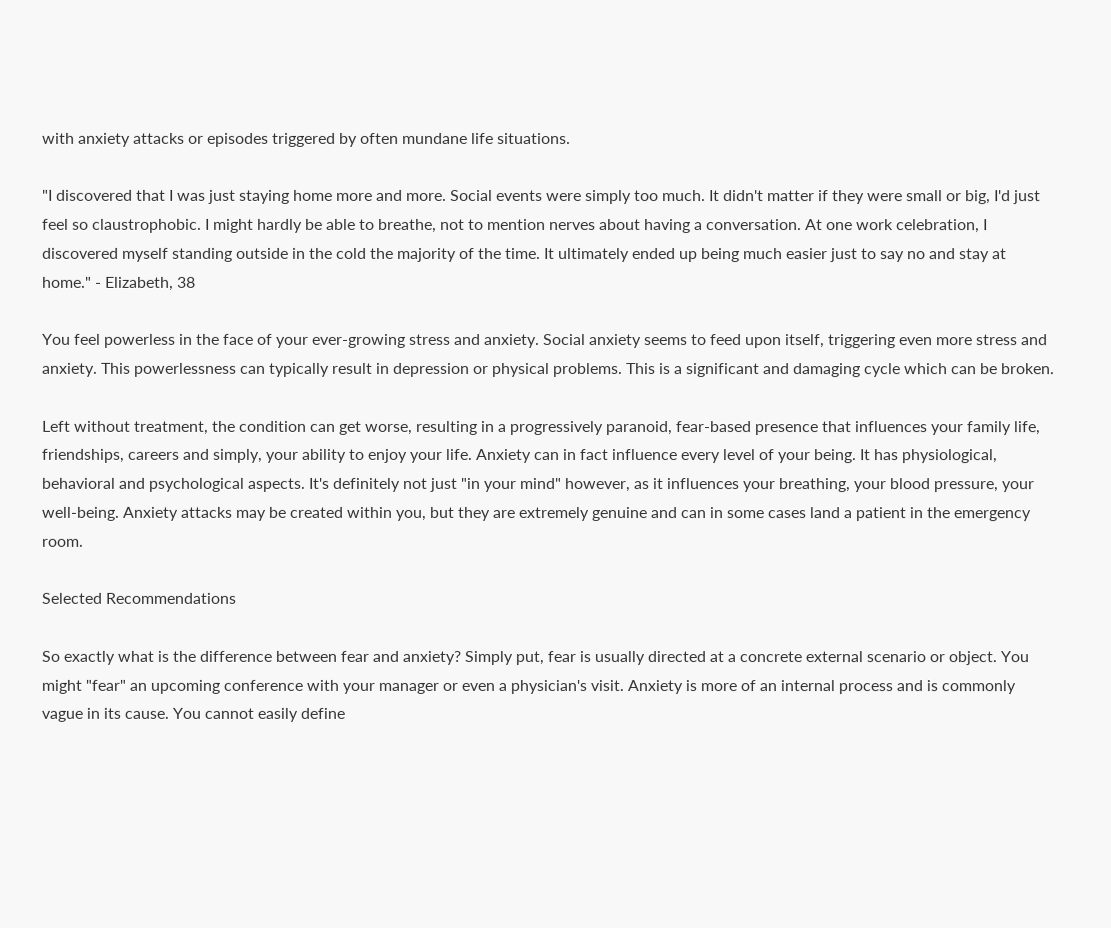with anxiety attacks or episodes triggered by often mundane life situations.

"I discovered that I was just staying home more and more. Social events were simply too much. It didn't matter if they were small or big, I'd just feel so claustrophobic. I might hardly be able to breathe, not to mention nerves about having a conversation. At one work celebration, I discovered myself standing outside in the cold the majority of the time. It ultimately ended up being much easier just to say no and stay at home." - Elizabeth, 38

You feel powerless in the face of your ever-growing stress and anxiety. Social anxiety seems to feed upon itself, triggering even more stress and anxiety. This powerlessness can typically result in depression or physical problems. This is a significant and damaging cycle which can be broken.

Left without treatment, the condition can get worse, resulting in a progressively paranoid, fear-based presence that influences your family life, friendships, careers and simply, your ability to enjoy your life. Anxiety can in fact influence every level of your being. It has physiological, behavioral and psychological aspects. It's definitely not just "in your mind" however, as it influences your breathing, your blood pressure, your well-being. Anxiety attacks may be created within you, but they are extremely genuine and can in some cases land a patient in the emergency room.

Selected Recommendations

So exactly what is the difference between fear and anxiety? Simply put, fear is usually directed at a concrete external scenario or object. You might "fear" an upcoming conference with your manager or even a physician's visit. Anxiety is more of an internal process and is commonly vague in its cause. You cannot easily define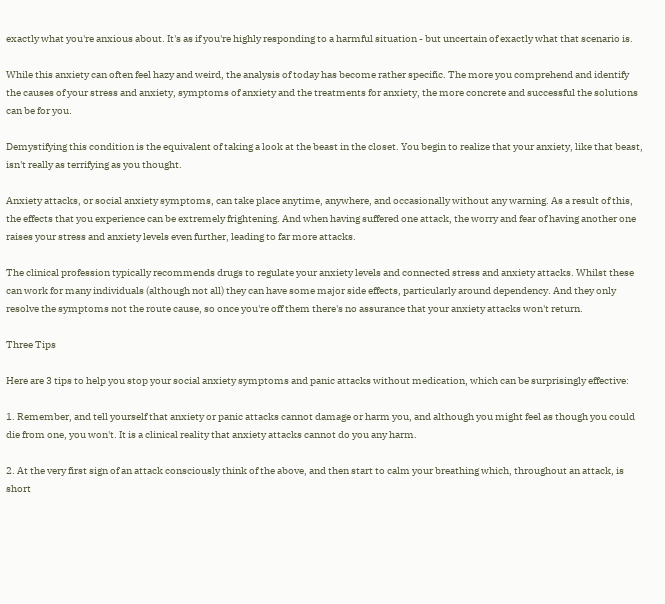exactly what you're anxious about. It's as if you're highly responding to a harmful situation - but uncertain of exactly what that scenario is.

While this anxiety can often feel hazy and weird, the analysis of today has become rather specific. The more you comprehend and identify the causes of your stress and anxiety, symptoms of anxiety and the treatments for anxiety, the more concrete and successful the solutions can be for you.

Demystifying this condition is the equivalent of taking a look at the beast in the closet. You begin to realize that your anxiety, like that beast, isn't really as terrifying as you thought.

Anxiety attacks, or social anxiety symptoms, can take place anytime, anywhere, and occasionally without any warning. As a result of this, the effects that you experience can be extremely frightening. And when having suffered one attack, the worry and fear of having another one raises your stress and anxiety levels even further, leading to far more attacks.

The clinical profession typically recommends drugs to regulate your anxiety levels and connected stress and anxiety attacks. Whilst these can work for many individuals (although not all) they can have some major side effects, particularly around dependency. And they only resolve the symptoms not the route cause, so once you're off them there's no assurance that your anxiety attacks won't return.

Three Tips

Here are 3 tips to help you stop your social anxiety symptoms and panic attacks without medication, which can be surprisingly effective:

1. Remember, and tell yourself that anxiety or panic attacks cannot damage or harm you, and although you might feel as though you could die from one, you won't. It is a clinical reality that anxiety attacks cannot do you any harm.

2. At the very first sign of an attack consciously think of the above, and then start to calm your breathing which, throughout an attack, is short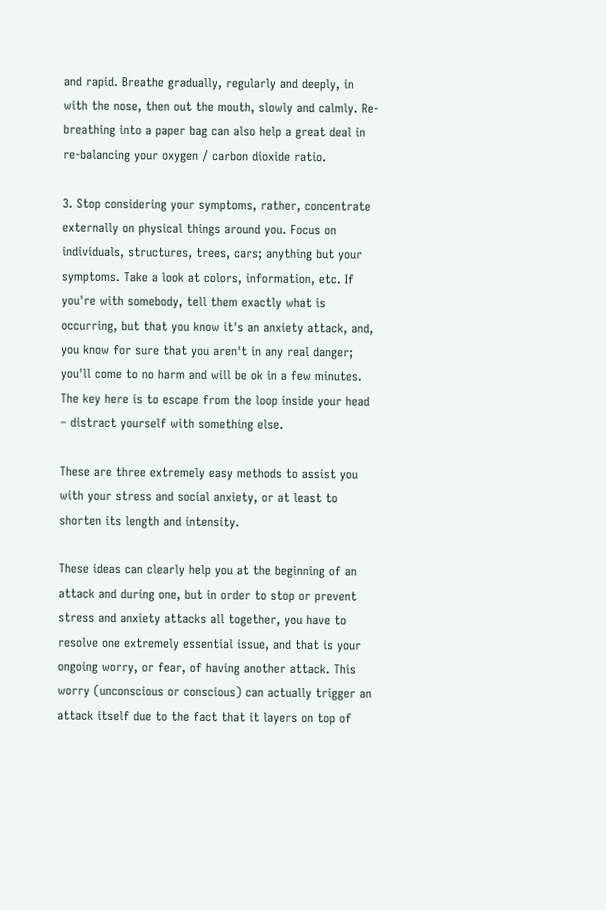and rapid. Breathe gradually, regularly and deeply, in with the nose, then out the mouth, slowly and calmly. Re-breathing into a paper bag can also help a great deal in re-balancing your oxygen / carbon dioxide ratio.

3. Stop considering your symptoms, rather, concentrate externally on physical things around you. Focus on individuals, structures, trees, cars; anything but your symptoms. Take a look at colors, information, etc. If you're with somebody, tell them exactly what is occurring, but that you know it's an anxiety attack, and, you know for sure that you aren't in any real danger; you'll come to no harm and will be ok in a few minutes. The key here is to escape from the loop inside your head – distract yourself with something else.

These are three extremely easy methods to assist you with your stress and social anxiety, or at least to shorten its length and intensity.

These ideas can clearly help you at the beginning of an attack and during one, but in order to stop or prevent stress and anxiety attacks all together, you have to resolve one extremely essential issue, and that is your ongoing worry, or fear, of having another attack. This worry (unconscious or conscious) can actually trigger an attack itself due to the fact that it layers on top of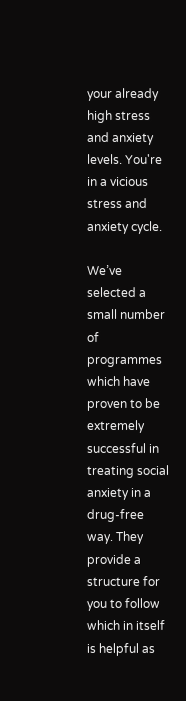your already high stress and anxiety levels. You're in a vicious stress and anxiety cycle.

We’ve selected a small number of programmes which have proven to be extremely successful in treating social anxiety in a drug-free way. They provide a structure for you to follow which in itself is helpful as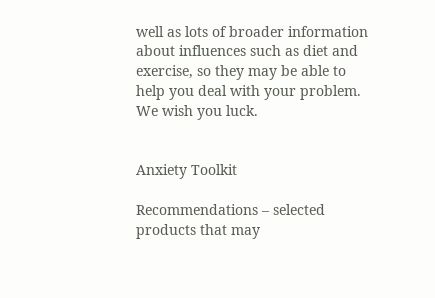well as lots of broader information about influences such as diet and exercise, so they may be able to help you deal with your problem. We wish you luck.


Anxiety Toolkit

Recommendations – selected products that may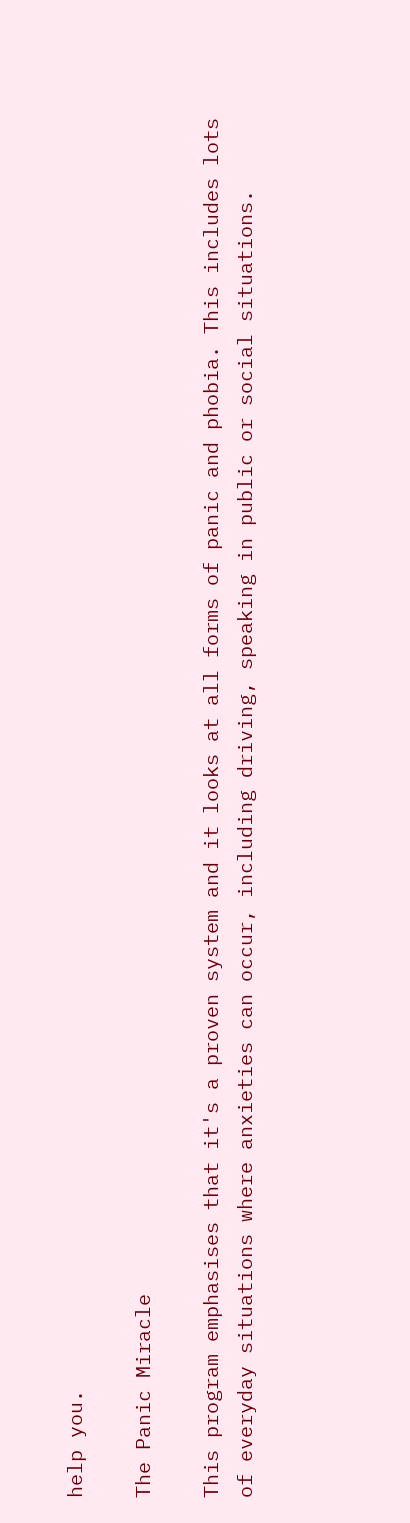help you.

The Panic Miracle

This program emphasises that it's a proven system and it looks at all forms of panic and phobia. This includes lots of everyday situations where anxieties can occur, including driving, speaking in public or social situations.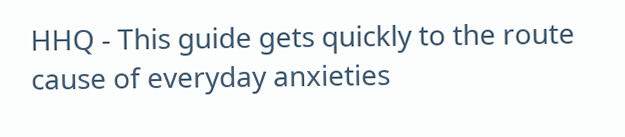HHQ - This guide gets quickly to the route cause of everyday anxieties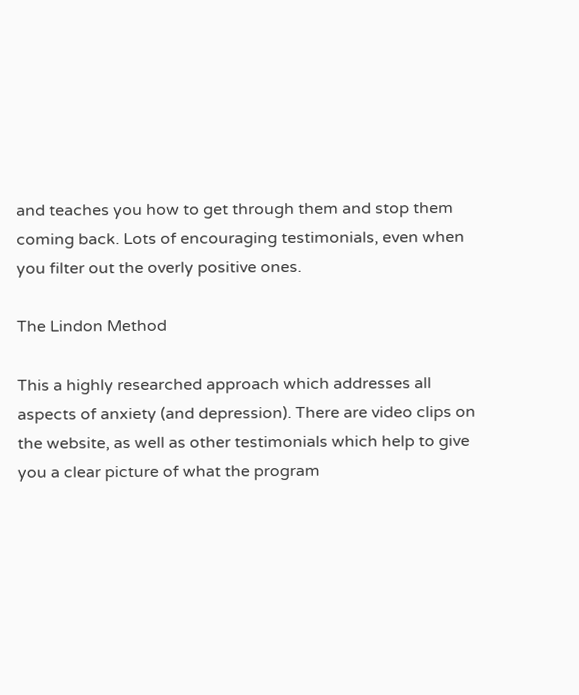and teaches you how to get through them and stop them coming back. Lots of encouraging testimonials, even when you filter out the overly positive ones.

The Lindon Method

This a highly researched approach which addresses all aspects of anxiety (and depression). There are video clips on the website, as well as other testimonials which help to give you a clear picture of what the program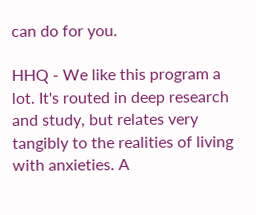can do for you.

HHQ - We like this program a lot. It's routed in deep research and study, but relates very tangibly to the realities of living with anxieties. A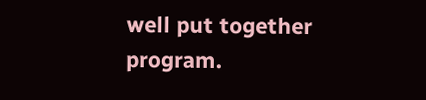well put together program.